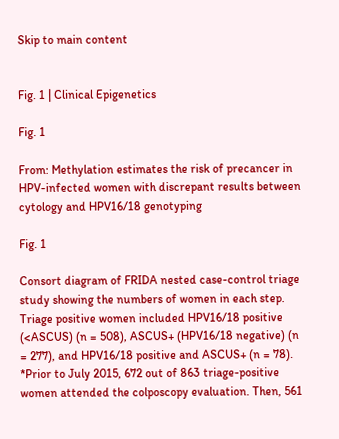Skip to main content


Fig. 1 | Clinical Epigenetics

Fig. 1

From: Methylation estimates the risk of precancer in HPV-infected women with discrepant results between cytology and HPV16/18 genotyping

Fig. 1

Consort diagram of FRIDA nested case-control triage study showing the numbers of women in each step. Triage positive women included HPV16/18 positive (<ASCUS) (n = 508), ASCUS+ (HPV16/18 negative) (n = 277), and HPV16/18 positive and ASCUS+ (n = 78). *Prior to July 2015, 672 out of 863 triage-positive women attended the colposcopy evaluation. Then, 561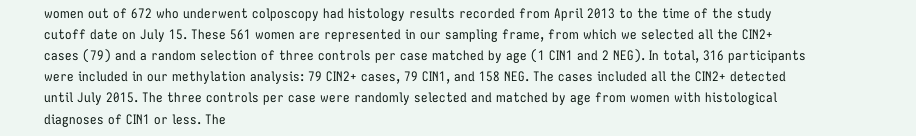women out of 672 who underwent colposcopy had histology results recorded from April 2013 to the time of the study cutoff date on July 15. These 561 women are represented in our sampling frame, from which we selected all the CIN2+ cases (79) and a random selection of three controls per case matched by age (1 CIN1 and 2 NEG). In total, 316 participants were included in our methylation analysis: 79 CIN2+ cases, 79 CIN1, and 158 NEG. The cases included all the CIN2+ detected until July 2015. The three controls per case were randomly selected and matched by age from women with histological diagnoses of CIN1 or less. The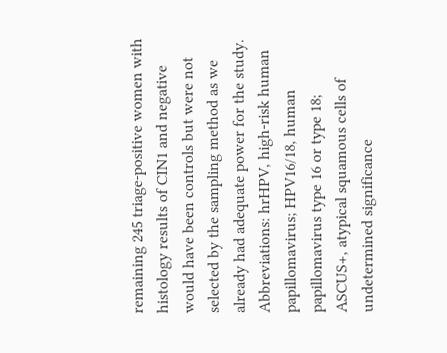remaining 245 triage-positive women with histology results of CIN1 and negative would have been controls but were not selected by the sampling method as we already had adequate power for the study. Abbreviations: hrHPV, high-risk human papillomavirus; HPV16/18, human papillomavirus type 16 or type 18; ASCUS+, atypical squamous cells of undetermined significance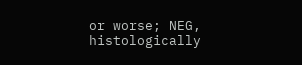or worse; NEG, histologically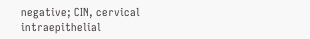negative; CIN, cervical intraepithelial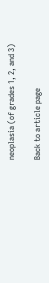neoplasia (of grades 1, 2, and 3)

Back to article page